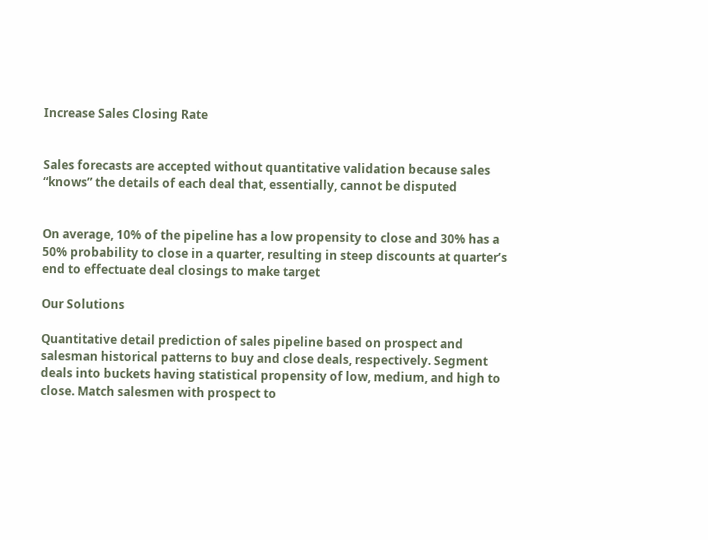Increase Sales Closing Rate


Sales forecasts are accepted without quantitative validation because sales “knows” the details of each deal that, essentially, cannot be disputed


On average, 10% of the pipeline has a low propensity to close and 30% has a 50% probability to close in a quarter, resulting in steep discounts at quarter’s end to effectuate deal closings to make target

Our Solutions

Quantitative detail prediction of sales pipeline based on prospect and salesman historical patterns to buy and close deals, respectively. Segment deals into buckets having statistical propensity of low, medium, and high to close. Match salesmen with prospect to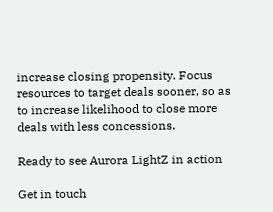increase closing propensity. Focus resources to target deals sooner, so as to increase likelihood to close more deals with less concessions.

Ready to see Aurora LightZ in action

Get in touch